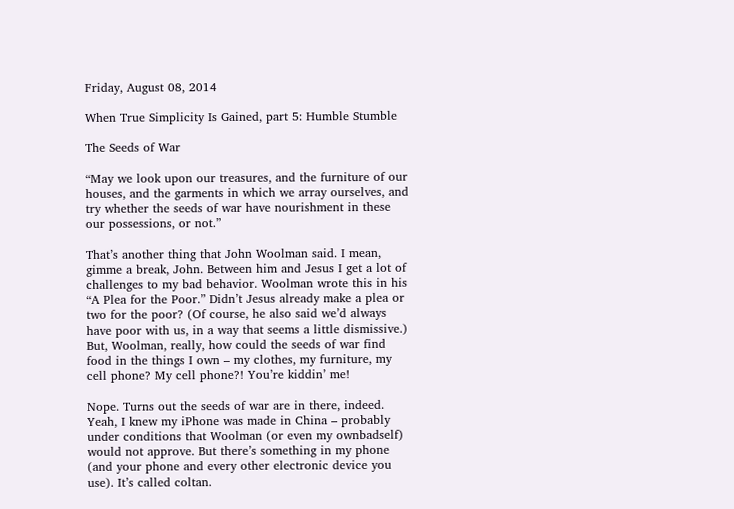Friday, August 08, 2014

When True Simplicity Is Gained, part 5: Humble Stumble

The Seeds of War

“May we look upon our treasures, and the furniture of our houses, and the garments in which we array ourselves, and try whether the seeds of war have nourishment in these our possessions, or not.”

That’s another thing that John Woolman said. I mean, gimme a break, John. Between him and Jesus I get a lot of challenges to my bad behavior. Woolman wrote this in his “A Plea for the Poor.” Didn’t Jesus already make a plea or two for the poor? (Of course, he also said we’d always have poor with us, in a way that seems a little dismissive.) But, Woolman, really, how could the seeds of war find food in the things I own – my clothes, my furniture, my cell phone? My cell phone?! You’re kiddin’ me!

Nope. Turns out the seeds of war are in there, indeed. Yeah, I knew my iPhone was made in China – probably under conditions that Woolman (or even my ownbadself) would not approve. But there’s something in my phone (and your phone and every other electronic device you use). It’s called coltan.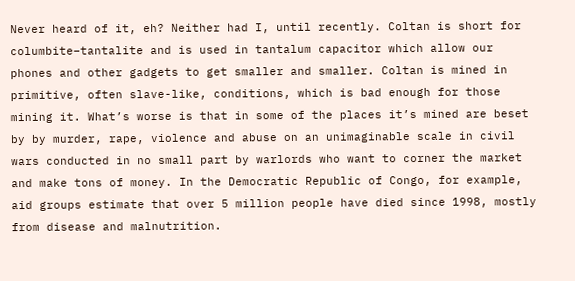Never heard of it, eh? Neither had I, until recently. Coltan is short for columbite–tantalite and is used in tantalum capacitor which allow our phones and other gadgets to get smaller and smaller. Coltan is mined in primitive, often slave-like, conditions, which is bad enough for those mining it. What’s worse is that in some of the places it’s mined are beset by by murder, rape, violence and abuse on an unimaginable scale in civil wars conducted in no small part by warlords who want to corner the market and make tons of money. In the Democratic Republic of Congo, for example, aid groups estimate that over 5 million people have died since 1998, mostly from disease and malnutrition.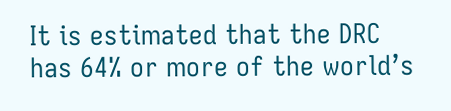It is estimated that the DRC has 64% or more of the world’s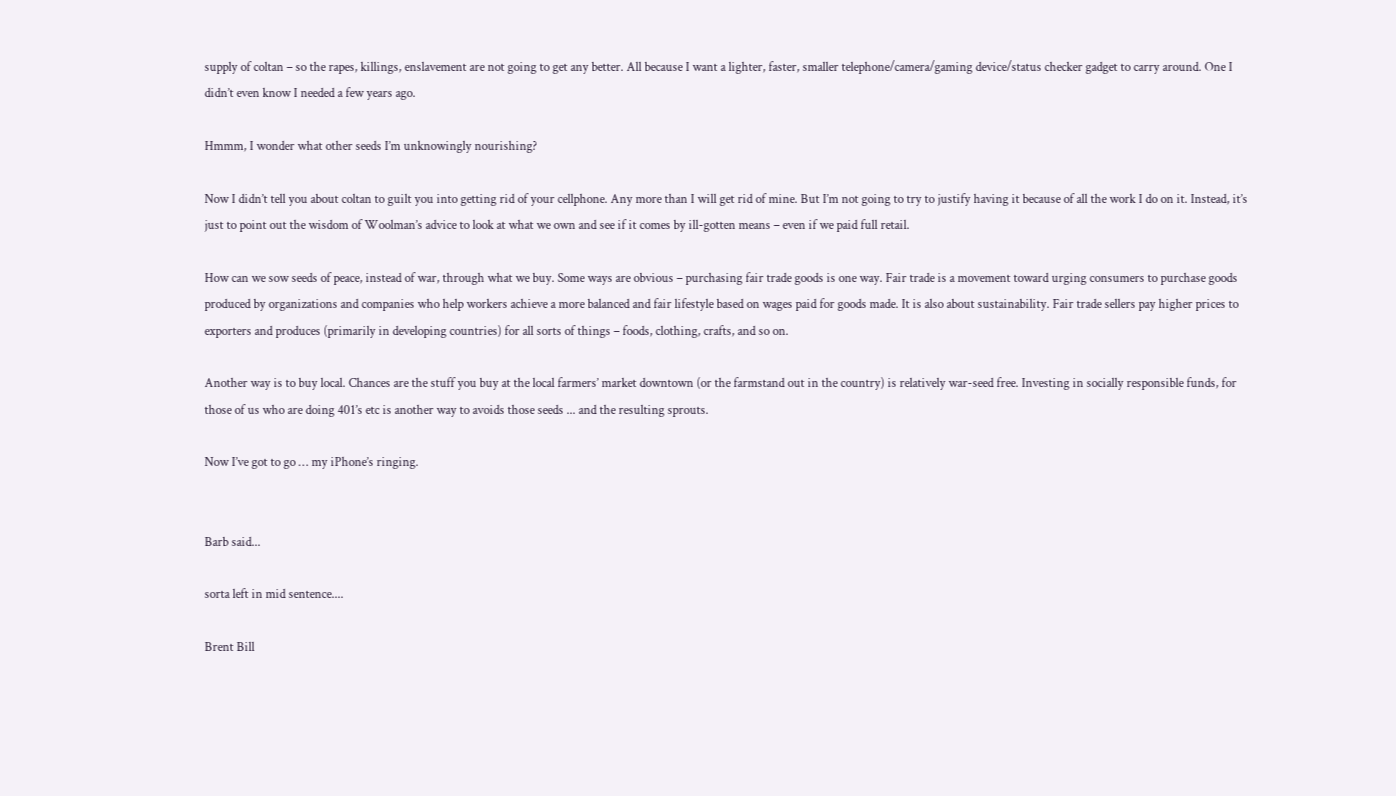supply of coltan – so the rapes, killings, enslavement are not going to get any better. All because I want a lighter, faster, smaller telephone/camera/gaming device/status checker gadget to carry around. One I didn’t even know I needed a few years ago.

Hmmm, I wonder what other seeds I’m unknowingly nourishing?

Now I didn’t tell you about coltan to guilt you into getting rid of your cellphone. Any more than I will get rid of mine. But I’m not going to try to justify having it because of all the work I do on it. Instead, it’s just to point out the wisdom of Woolman’s advice to look at what we own and see if it comes by ill-gotten means – even if we paid full retail.

How can we sow seeds of peace, instead of war, through what we buy. Some ways are obvious – purchasing fair trade goods is one way. Fair trade is a movement toward urging consumers to purchase goods produced by organizations and companies who help workers achieve a more balanced and fair lifestyle based on wages paid for goods made. It is also about sustainability. Fair trade sellers pay higher prices to exporters and produces (primarily in developing countries) for all sorts of things – foods, clothing, crafts, and so on.

Another way is to buy local. Chances are the stuff you buy at the local farmers’ market downtown (or the farmstand out in the country) is relatively war-seed free. Investing in socially responsible funds, for those of us who are doing 401’s etc is another way to avoids those seeds ... and the resulting sprouts.

Now I’ve got to go … my iPhone’s ringing.


Barb said...

sorta left in mid sentence....

Brent Bill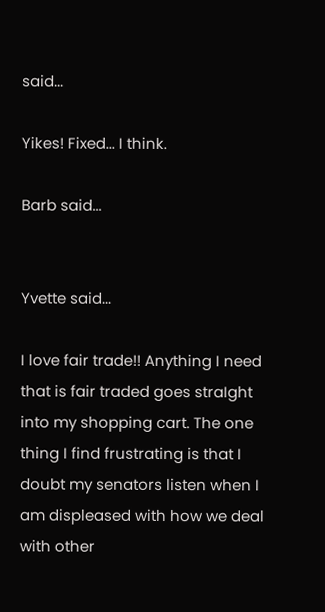said...

Yikes! Fixed... I think.

Barb said...


Yvette said...

I love fair trade!! Anything I need that is fair traded goes straIght into my shopping cart. The one thing I find frustrating is that I doubt my senators listen when I am displeased with how we deal with other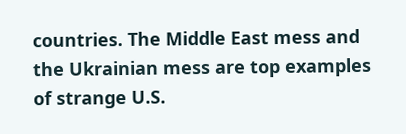countries. The Middle East mess and the Ukrainian mess are top examples of strange U.S.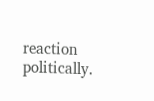reaction politically.